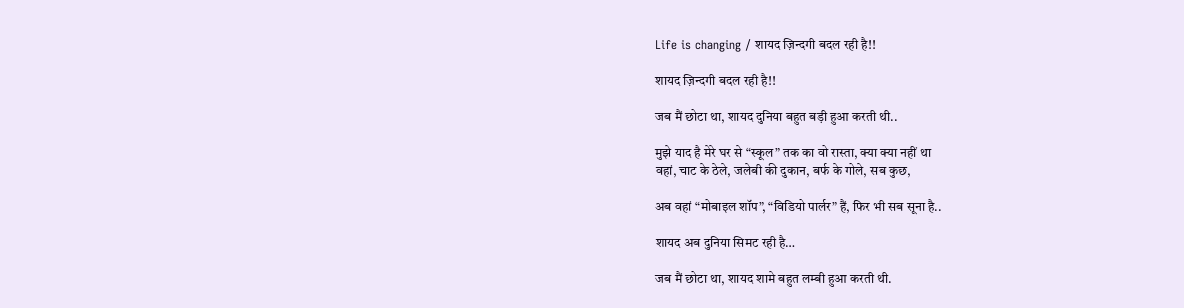Life is changing / शायद ज़िन्दगी बदल रही है!!

शायद ज़िन्दगी बदल रही है!!

जब मैं छोटा था, शायद दुनिया बहुत बड़ी हुआ करती थी..

मुझे याद है मेरे घर से “स्कूल” तक का वो रास्ता, क्या क्या नहीं था
वहां, चाट के ठेले, जलेबी की दुकान, बर्फ के गोले, सब कुछ,

अब वहां “मोबाइल शॉप”, “विडियो पार्लर” हैं, फिर भी सब सूना है..

शायद अब दुनिया सिमट रही है…

जब मैं छोटा था, शायद शामे बहुत लम्बी हुआ करती थी.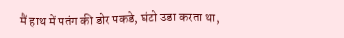मैं हाथ में पतंग की डोर पकडे, घंटो उडा करता था,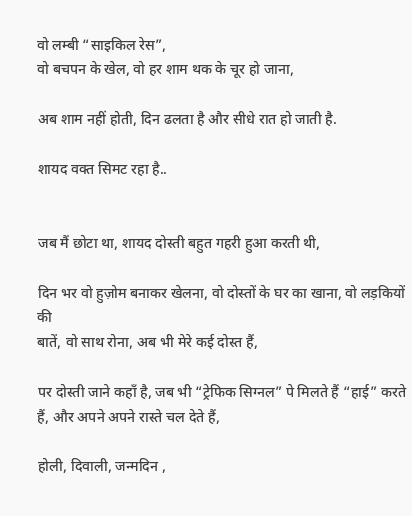वो लम्बी “साइकिल रेस”,
वो बचपन के खेल, वो हर शाम थक के चूर हो जाना,

अब शाम नहीं होती, दिन ढलता है और सीधे रात हो जाती है.

शायद वक्त सिमट रहा है..


जब मैं छोटा था, शायद दोस्ती बहुत गहरी हुआ करती थी,

दिन भर वो हुज़ोम बनाकर खेलना, वो दोस्तों के घर का खाना, वो लड़कियों की
बातें, वो साथ रोना, अब भी मेरे कई दोस्त हैं,

पर दोस्ती जाने कहाँ है, जब भी “ट्रेफिक सिग्नल” पे मिलते हैं “हाई” करते
हैं, और अपने अपने रास्ते चल देते हैं,

होली, दिवाली, जन्मदिन ,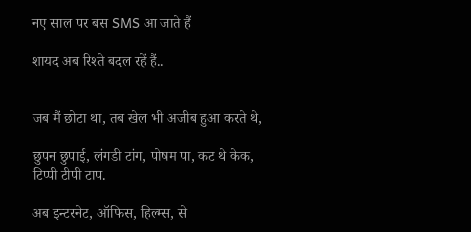नए साल पर बस SMS आ जाते हैं

शायद अब रिश्ते बदल रहें हैं..


जब मैं छोटा था, तब खेल भी अजीब हुआ करते थे,

छुपन छुपाई, लंगडी टांग, पोषम पा, कट थे केक, टिप्पी टीपी टाप.

अब इन्टरनेट, ऑफिस, हिल्म्स, से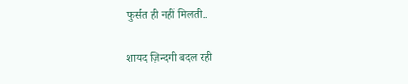फुर्सत ही नहीं मिलती..

शायद ज़िन्दगी बदल रही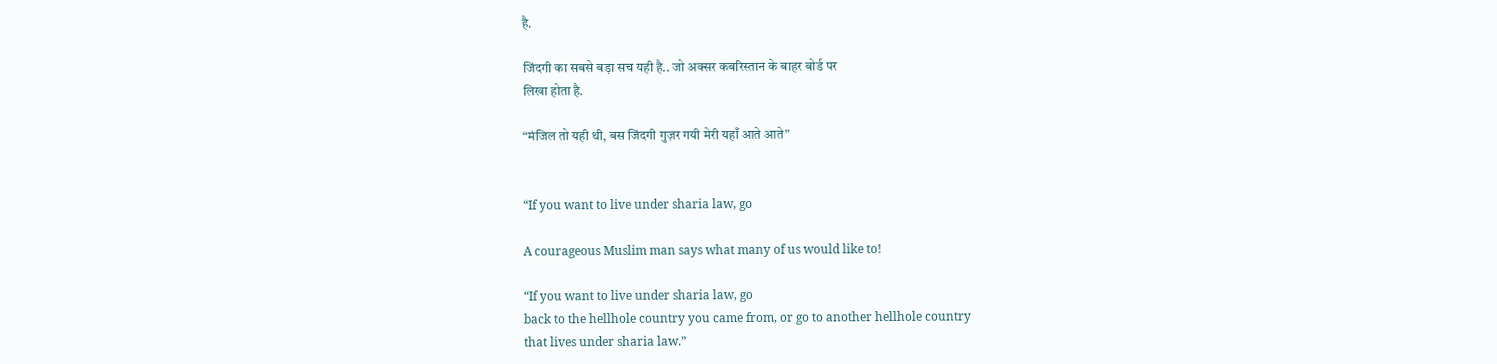है.

जिंदगी का सबसे बड़ा सच यही है.. जो अक्सर कबरिस्तान के बाहर बोर्ड पर
लिखा होता है.

“मंजिल तो यही थी, बस जिंदगी गुज़र गयी मेरी यहाँ आते आते”


“If you want to live under sharia law, go

A courageous Muslim man says what many of us would like to!

“If you want to live under sharia law, go
back to the hellhole country you came from, or go to another hellhole country
that lives under sharia law.”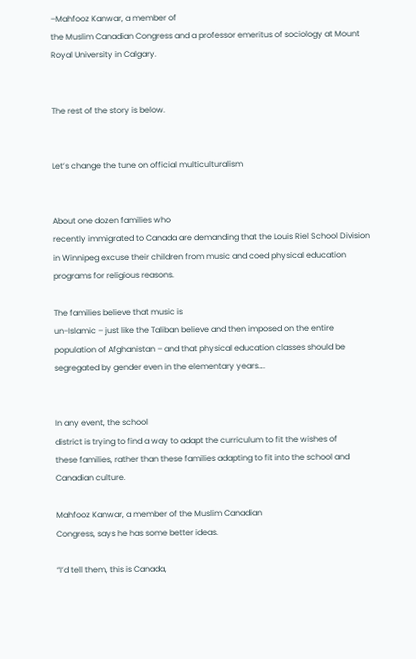–Mahfooz Kanwar, a member of
the Muslim Canadian Congress and a professor emeritus of sociology at Mount
Royal University in Calgary.


The rest of the story is below.


Let’s change the tune on official multiculturalism


About one dozen families who
recently immigrated to Canada are demanding that the Louis Riel School Division
in Winnipeg excuse their children from music and coed physical education
programs for religious reasons.

The families believe that music is
un-Islamic – just like the Taliban believe and then imposed on the entire
population of Afghanistan – and that physical education classes should be
segregated by gender even in the elementary years….


In any event, the school
district is trying to find a way to adapt the curriculum to fit the wishes of
these families, rather than these families adapting to fit into the school and
Canadian culture.

Mahfooz Kanwar, a member of the Muslim Canadian
Congress, says he has some better ideas.

“I’d tell them, this is Canada,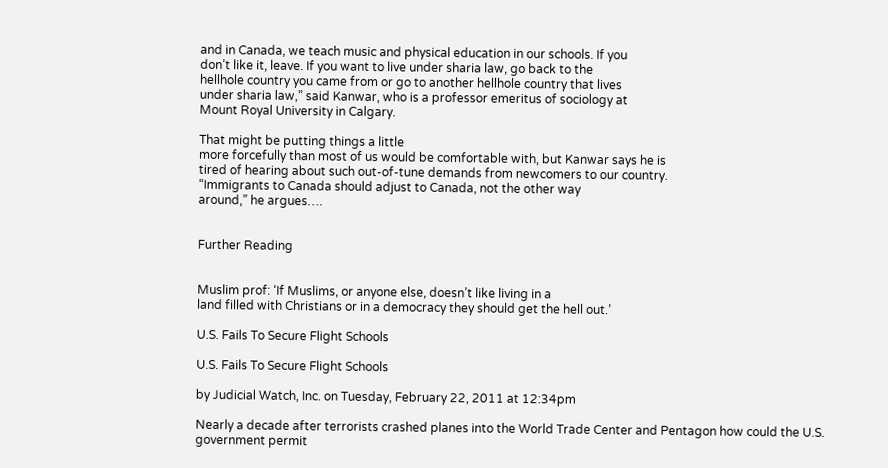and in Canada, we teach music and physical education in our schools. If you
don’t like it, leave. If you want to live under sharia law, go back to the
hellhole country you came from or go to another hellhole country that lives
under sharia law,” said Kanwar, who is a professor emeritus of sociology at
Mount Royal University in Calgary.

That might be putting things a little
more forcefully than most of us would be comfortable with, but Kanwar says he is
tired of hearing about such out-of-tune demands from newcomers to our country.
“Immigrants to Canada should adjust to Canada, not the other way
around,” he argues….


Further Reading


Muslim prof: ‘If Muslims, or anyone else, doesn’t like living in a
land filled with Christians or in a democracy they should get the hell out.’

U.S. Fails To Secure Flight Schools

U.S. Fails To Secure Flight Schools

by Judicial Watch, Inc. on Tuesday, February 22, 2011 at 12:34pm

Nearly a decade after terrorists crashed planes into the World Trade Center and Pentagon how could the U.S. government permit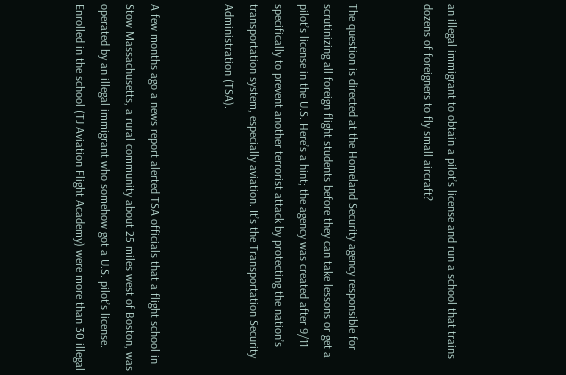an illegal immigrant to obtain a pilot’s license and run a school that trains dozens of foreigners to fly small aircraft?


The question is directed at the Homeland Security agency responsible for scrutinizing all foreign flight students before they can take lessons or get a pilot’s license in the U.S. Here’s a hint; the agency was created after 9/11 specifically to prevent another terrorist attack by protecting the nation’s transportation system, especially aviation. It’s the Transportation Security Administration (TSA).


A few months ago a news report alerted TSA officials that a flight school in Stow Massachusetts, a rural community about 25 miles west of Boston, was operated by an illegal immigrant who somehow got a U.S. pilot’s license. Enrolled in the school (TJ Aviation Flight Academy) were more than 30 illegal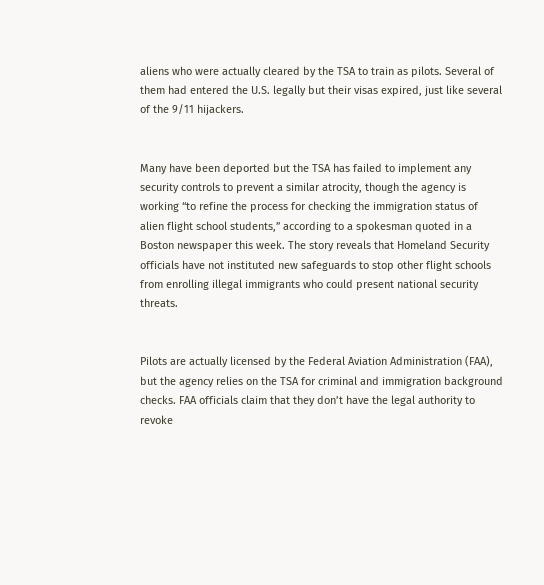aliens who were actually cleared by the TSA to train as pilots. Several of them had entered the U.S. legally but their visas expired, just like several of the 9/11 hijackers.


Many have been deported but the TSA has failed to implement any security controls to prevent a similar atrocity, though the agency is working “to refine the process for checking the immigration status of alien flight school students,” according to a spokesman quoted in a Boston newspaper this week. The story reveals that Homeland Security officials have not instituted new safeguards to stop other flight schools from enrolling illegal immigrants who could present national security threats.


Pilots are actually licensed by the Federal Aviation Administration (FAA), but the agency relies on the TSA for criminal and immigration background checks. FAA officials claim that they don’t have the legal authority to revoke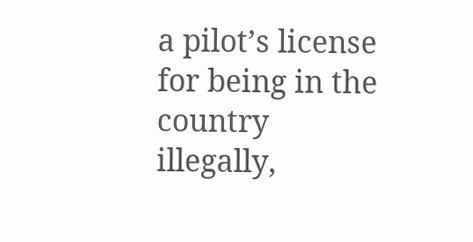a pilot’s license for being in the country illegally,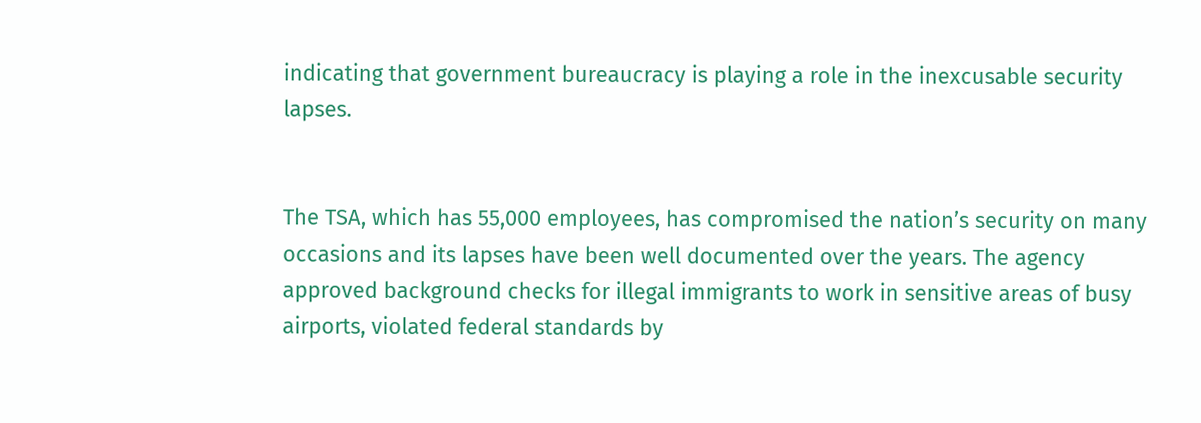indicating that government bureaucracy is playing a role in the inexcusable security lapses.


The TSA, which has 55,000 employees, has compromised the nation’s security on many occasions and its lapses have been well documented over the years. The agency approved background checks for illegal immigrants to work in sensitive areas of busy airports, violated federal standards by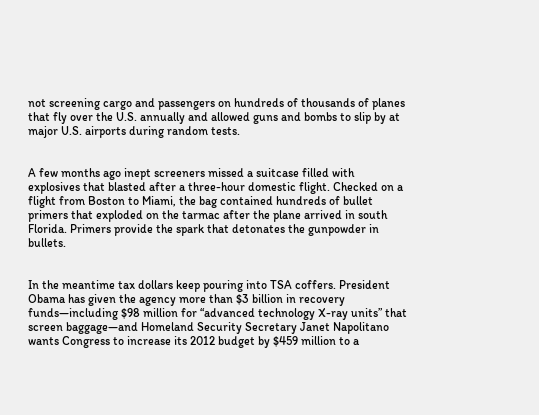not screening cargo and passengers on hundreds of thousands of planes that fly over the U.S. annually and allowed guns and bombs to slip by at major U.S. airports during random tests.


A few months ago inept screeners missed a suitcase filled with explosives that blasted after a three-hour domestic flight. Checked on a flight from Boston to Miami, the bag contained hundreds of bullet primers that exploded on the tarmac after the plane arrived in south Florida. Primers provide the spark that detonates the gunpowder in bullets.


In the meantime tax dollars keep pouring into TSA coffers. President Obama has given the agency more than $3 billion in recovery funds—including $98 million for “advanced technology X-ray units” that screen baggage—and Homeland Security Secretary Janet Napolitano wants Congress to increase its 2012 budget by $459 million to a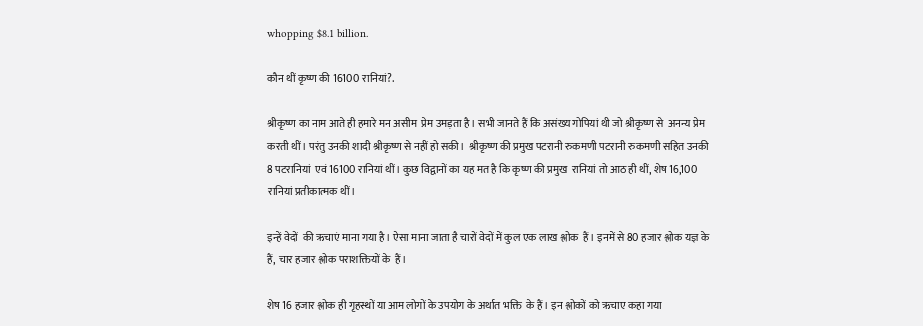whopping $8.1 billion.

कौन थीं कृष्ण की 16100 रानियां?.

श्रीकृष्ण का नाम आते ही हमारे मन असीम  प्रेम उमड़ता है। सभी जानते हैं कि असंख्य गोपियां थी जो श्रीकृष्ण से  अनन्य प्रेम करती थीं। परंतु उनकी शादी श्रीकृष्ण से नहीं हो सकी।  श्रीकृष्ण की प्रमुख पटरानी रुकमणी पटरानी रुकमणी सहित उनकी 8 पटरानियां  एवं 16100 रानियां थीं। कुछ विद्वानों का यह मत है कि कृष्ण की प्रमुख  रानियां तो आठ ही थीं, शेष 16,100 रानियां प्रतीकात्मक थीं।

इन्हें वेदों  की ऋचाएं माना गया है। ऐसा माना जाता है चारों वेदों में कुल एक लाख श्लोक  हैं। इनमें से 80 हजार श्लोक यज्ञ के हैं, चार हजार श्लोक पराशक्तियों के  हैं।

शेष 16 हजार श्लोक ही गृहस्थों या आम लोगों के उपयोग के अर्थात भक्ति  के हैं। इन श्लोकों को ऋचाए कहा गया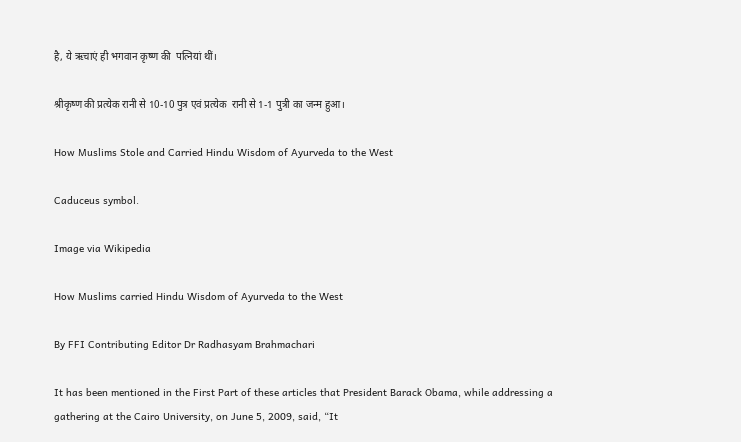है, ये ऋचाएं ही भगवान कृष्ण की  पत्नियां थीं।

श्रीकृष्ण की प्रत्येक रानी से 10-10 पुत्र एवं प्रत्येक  रानी से 1-1 पुत्री का जन्म हुआ।

How Muslims Stole and Carried Hindu Wisdom of Ayurveda to the West

Caduceus symbol.

Image via Wikipedia

How Muslims carried Hindu Wisdom of Ayurveda to the West

By FFI Contributing Editor Dr Radhasyam Brahmachari

It has been mentioned in the First Part of these articles that President Barack Obama, while addressing a gathering at the Cairo University, on June 5, 2009, said, “It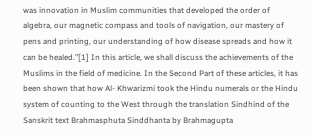was innovation in Muslim communities that developed the order of algebra, our magnetic compass and tools of navigation, our mastery of pens and printing, our understanding of how disease spreads and how it can be healed.”[1] In this article, we shall discuss the achievements of the Muslims in the field of medicine. In the Second Part of these articles, it has been shown that how Al- Khwarizmi took the Hindu numerals or the Hindu system of counting to the West through the translation Sindhind of the Sanskrit text Brahmasphuta Sinddhanta by Brahmagupta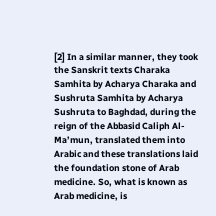[2] In a similar manner, they took the Sanskrit texts Charaka Samhita by Acharya Charaka and Sushruta Samhita by Acharya Sushruta to Baghdad, during the reign of the Abbasid Caliph Al-Ma’mun, translated them into Arabic and these translations laid the foundation stone of Arab medicine. So, what is known as Arab medicine, is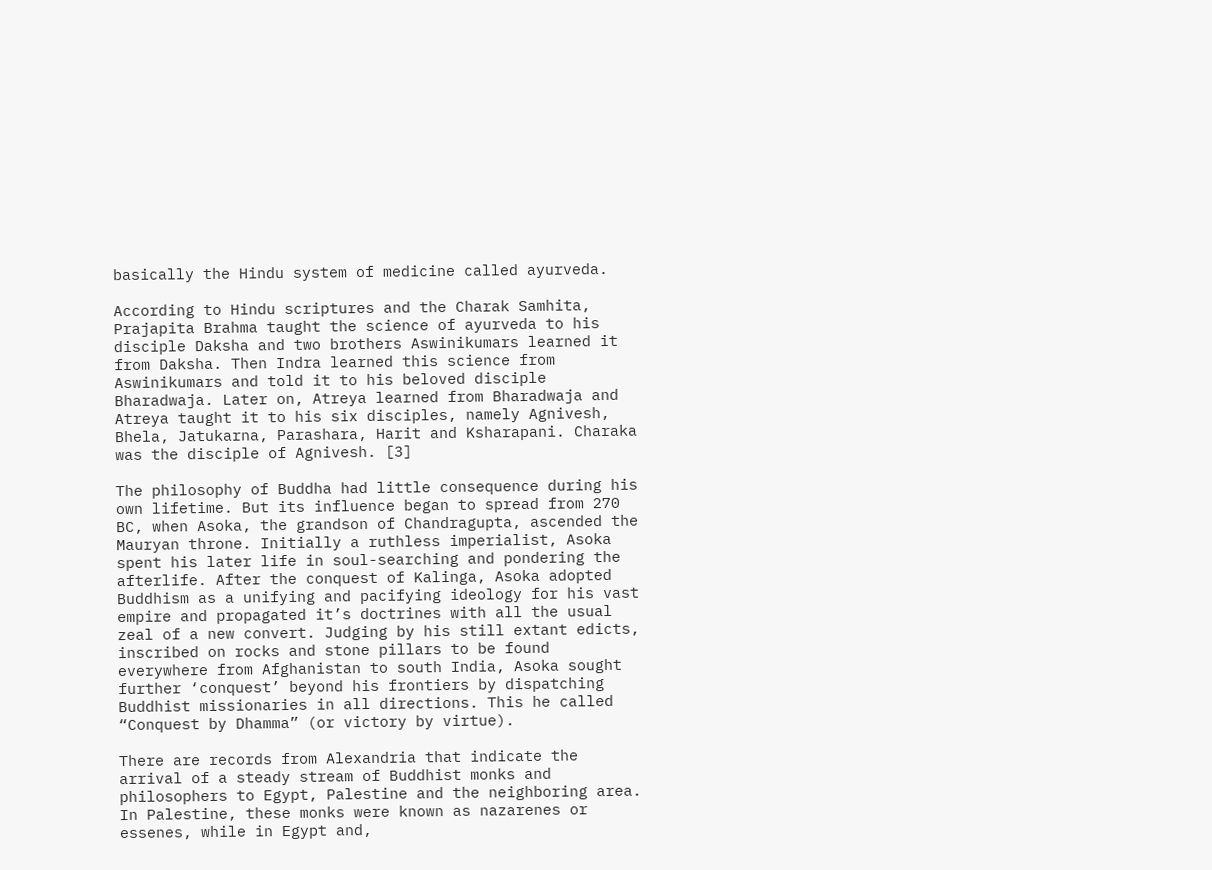basically the Hindu system of medicine called ayurveda.

According to Hindu scriptures and the Charak Samhita, Prajapita Brahma taught the science of ayurveda to his disciple Daksha and two brothers Aswinikumars learned it from Daksha. Then Indra learned this science from Aswinikumars and told it to his beloved disciple Bharadwaja. Later on, Atreya learned from Bharadwaja and Atreya taught it to his six disciples, namely Agnivesh, Bhela, Jatukarna, Parashara, Harit and Ksharapani. Charaka was the disciple of Agnivesh. [3]

The philosophy of Buddha had little consequence during his own lifetime. But its influence began to spread from 270 BC, when Asoka, the grandson of Chandragupta, ascended the Mauryan throne. Initially a ruthless imperialist, Asoka spent his later life in soul-searching and pondering the afterlife. After the conquest of Kalinga, Asoka adopted Buddhism as a unifying and pacifying ideology for his vast empire and propagated it’s doctrines with all the usual zeal of a new convert. Judging by his still extant edicts, inscribed on rocks and stone pillars to be found everywhere from Afghanistan to south India, Asoka sought further ‘conquest’ beyond his frontiers by dispatching Buddhist missionaries in all directions. This he called “Conquest by Dhamma” (or victory by virtue).

There are records from Alexandria that indicate the arrival of a steady stream of Buddhist monks and philosophers to Egypt, Palestine and the neighboring area. In Palestine, these monks were known as nazarenes or essenes, while in Egypt and,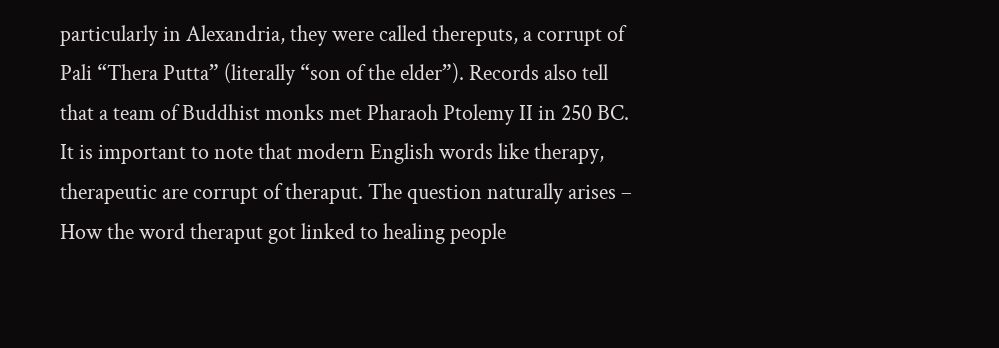particularly in Alexandria, they were called thereputs, a corrupt of Pali “Thera Putta” (literally “son of the elder”). Records also tell that a team of Buddhist monks met Pharaoh Ptolemy II in 250 BC. It is important to note that modern English words like therapy, therapeutic are corrupt of theraput. The question naturally arises – How the word theraput got linked to healing people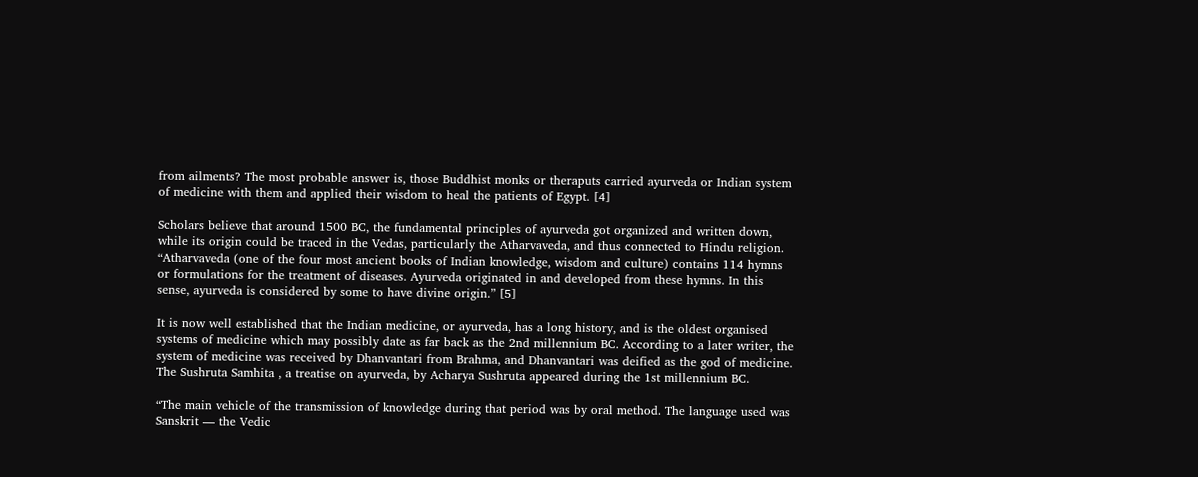from ailments? The most probable answer is, those Buddhist monks or theraputs carried ayurveda or Indian system of medicine with them and applied their wisdom to heal the patients of Egypt. [4]

Scholars believe that around 1500 BC, the fundamental principles of ayurveda got organized and written down, while its origin could be traced in the Vedas, particularly the Atharvaveda, and thus connected to Hindu religion. “Atharvaveda (one of the four most ancient books of Indian knowledge, wisdom and culture) contains 114 hymns or formulations for the treatment of diseases. Ayurveda originated in and developed from these hymns. In this sense, ayurveda is considered by some to have divine origin.” [5]

It is now well established that the Indian medicine, or ayurveda, has a long history, and is the oldest organised systems of medicine which may possibly date as far back as the 2nd millennium BC. According to a later writer, the system of medicine was received by Dhanvantari from Brahma, and Dhanvantari was deified as the god of medicine. The Sushruta Samhita , a treatise on ayurveda, by Acharya Sushruta appeared during the 1st millennium BC.

“The main vehicle of the transmission of knowledge during that period was by oral method. The language used was Sanskrit — the Vedic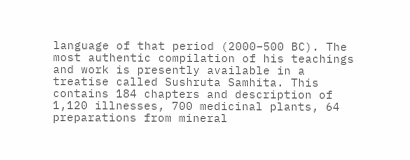language of that period (2000–500 BC). The most authentic compilation of his teachings and work is presently available in a treatise called Sushruta Samhita. This contains 184 chapters and description of 1,120 illnesses, 700 medicinal plants, 64 preparations from mineral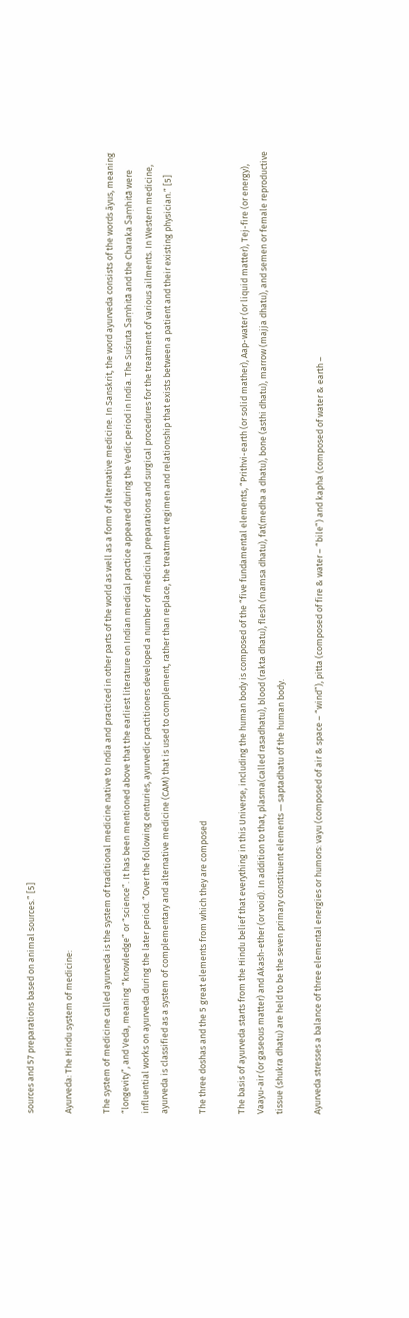sources and 57 preparations based on animal sources.” [5]

Ayurveda: The Hindu system of medicine:

The system of medicine called ayurveda is the system of traditional medicine native to India and practiced in other parts of the world as well as a form of alternative medicine. In Sanskrit, the word ayurveda consists of the words āyus, meaning “longevity”, and Veda, meaning “knowledge” or “science”. It has been mentioned above that the earliest literature on Indian medical practice appeared during the Vedic period in India. The Suśruta Saṃhitā and the Charaka Saṃhitā were influential works on ayurveda during the later period. “Over the following centuries, ayurvedic practitioners developed a number of medicinal preparations and surgical procedures for the treatment of various ailments. In Western medicine, ayurveda is classified as a system of complementary and alternative medicine (CAM) that is used to complement, rather than replace, the treatment regimen and relationship that exists between a patient and their existing physician.” [5]

The three doshas and the 5 great elements from which they are composed

The basis of ayurveda starts from the Hindu belief that everything in this Universe, including the human body is composed of the “five fundamental elements, “Prithvi-earth (or solid mather), Aap-water (or liquid matter), Tej-fire (or energy), Vaayu-air (or gaseous matter) and Akash-ether (or void). In addition to that, plasma(called rasadhatu), blood (rakta dhatu), flesh (mamsa dhatu), fat(medha a dhatu), bone (asthi dhatu), marrow (majja dhatu), and semen or female reproductive tissue (shukra dhatu) are held to be the seven primary constituent elements — saptadhatu of the human body.

Ayurveda stresses a balance of three elemental energies or humors: vayu (composed of air & space – “wind”), pitta (composed of fire & water – “bile”) and kapha (composed of water & earth –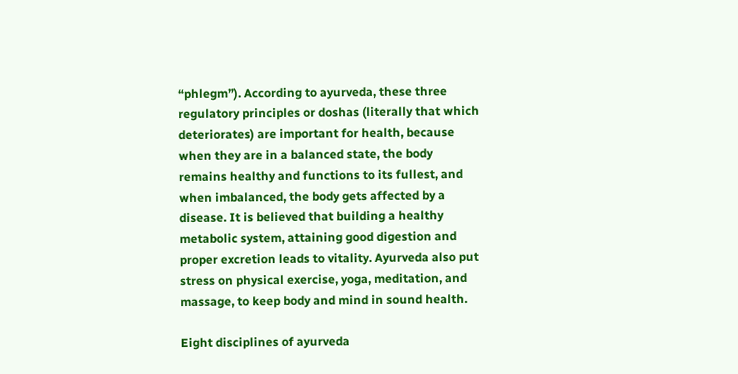“phlegm”). According to ayurveda, these three regulatory principles or doshas (literally that which deteriorates) are important for health, because when they are in a balanced state, the body remains healthy and functions to its fullest, and when imbalanced, the body gets affected by a disease. It is believed that building a healthy metabolic system, attaining good digestion and proper excretion leads to vitality. Ayurveda also put stress on physical exercise, yoga, meditation, and massage, to keep body and mind in sound health.

Eight disciplines of ayurveda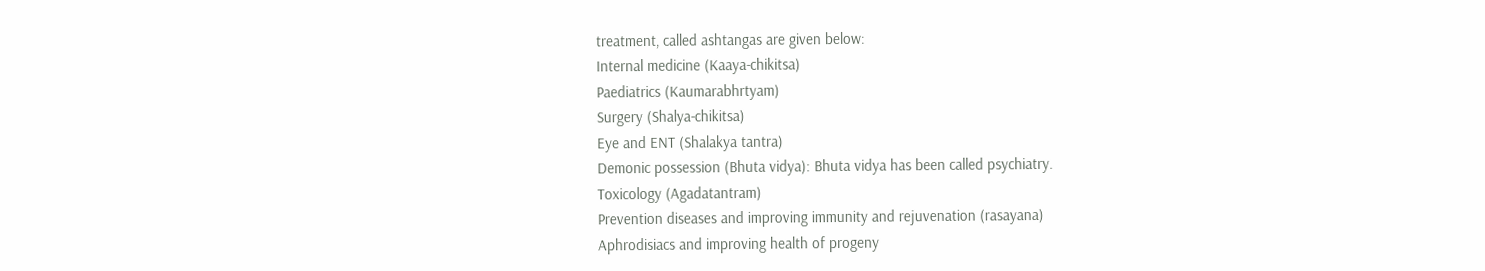treatment, called ashtangas are given below:
Internal medicine (Kaaya-chikitsa)
Paediatrics (Kaumarabhrtyam)
Surgery (Shalya-chikitsa)
Eye and ENT (Shalakya tantra)
Demonic possession (Bhuta vidya): Bhuta vidya has been called psychiatry.
Toxicology (Agadatantram)
Prevention diseases and improving immunity and rejuvenation (rasayana)
Aphrodisiacs and improving health of progeny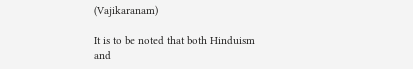(Vajikaranam)

It is to be noted that both Hinduism and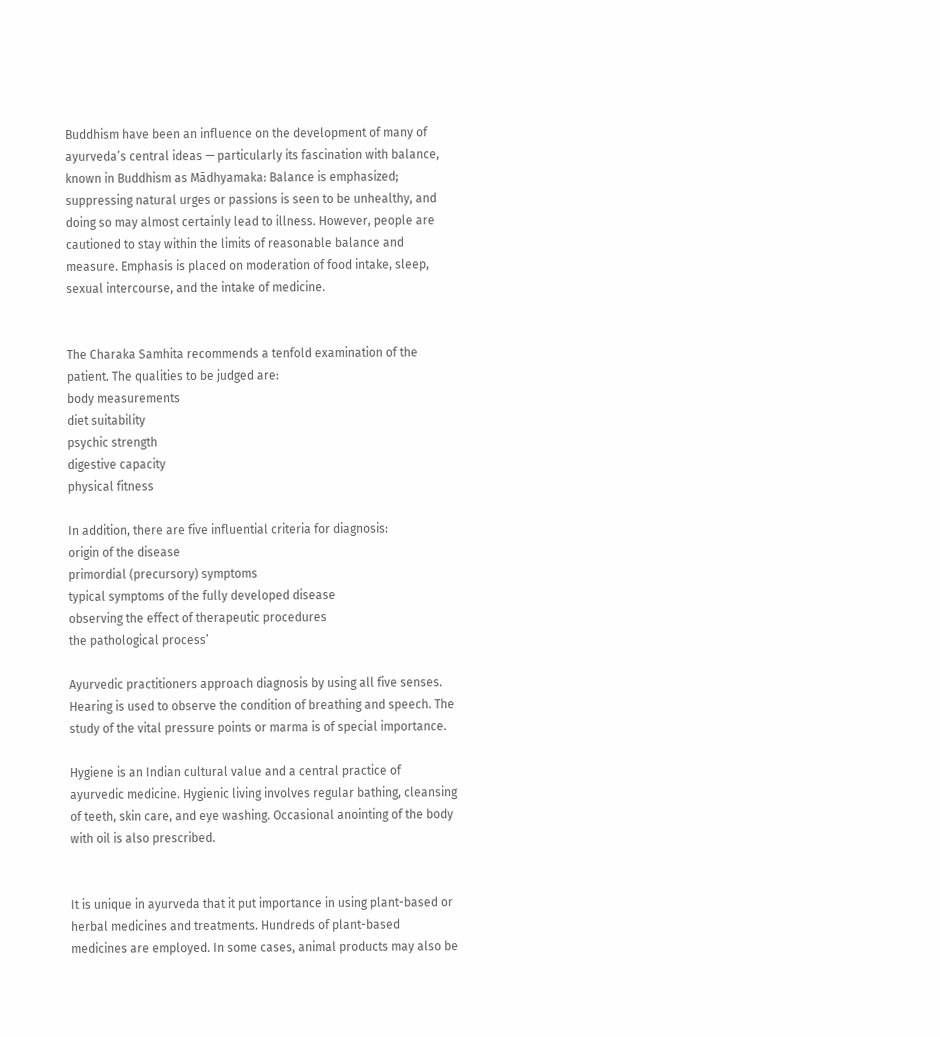Buddhism have been an influence on the development of many of ayurveda’s central ideas — particularly its fascination with balance, known in Buddhism as Mādhyamaka: Balance is emphasized; suppressing natural urges or passions is seen to be unhealthy, and doing so may almost certainly lead to illness. However, people are cautioned to stay within the limits of reasonable balance and measure. Emphasis is placed on moderation of food intake, sleep, sexual intercourse, and the intake of medicine.


The Charaka Samhita recommends a tenfold examination of the patient. The qualities to be judged are:
body measurements
diet suitability
psychic strength
digestive capacity
physical fitness

In addition, there are five influential criteria for diagnosis:
origin of the disease
primordial (precursory) symptoms
typical symptoms of the fully developed disease
observing the effect of therapeutic procedures
the pathological process’

Ayurvedic practitioners approach diagnosis by using all five senses. Hearing is used to observe the condition of breathing and speech. The study of the vital pressure points or marma is of special importance.

Hygiene is an Indian cultural value and a central practice of ayurvedic medicine. Hygienic living involves regular bathing, cleansing of teeth, skin care, and eye washing. Occasional anointing of the body with oil is also prescribed.


It is unique in ayurveda that it put importance in using plant-based or herbal medicines and treatments. Hundreds of plant-based medicines are employed. In some cases, animal products may also be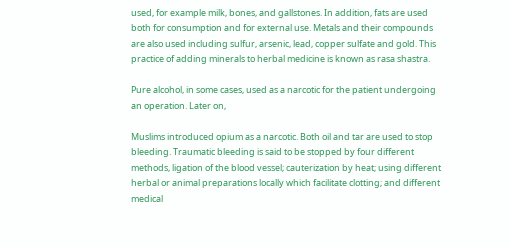used, for example milk, bones, and gallstones. In addition, fats are used both for consumption and for external use. Metals and their compounds are also used including sulfur, arsenic, lead, copper sulfate and gold. This practice of adding minerals to herbal medicine is known as rasa shastra.

Pure alcohol, in some cases, used as a narcotic for the patient undergoing an operation. Later on,

Muslims introduced opium as a narcotic. Both oil and tar are used to stop bleeding. Traumatic bleeding is said to be stopped by four different methods, ligation of the blood vessel; cauterization by heat; using different herbal or animal preparations locally which facilitate clotting; and different medical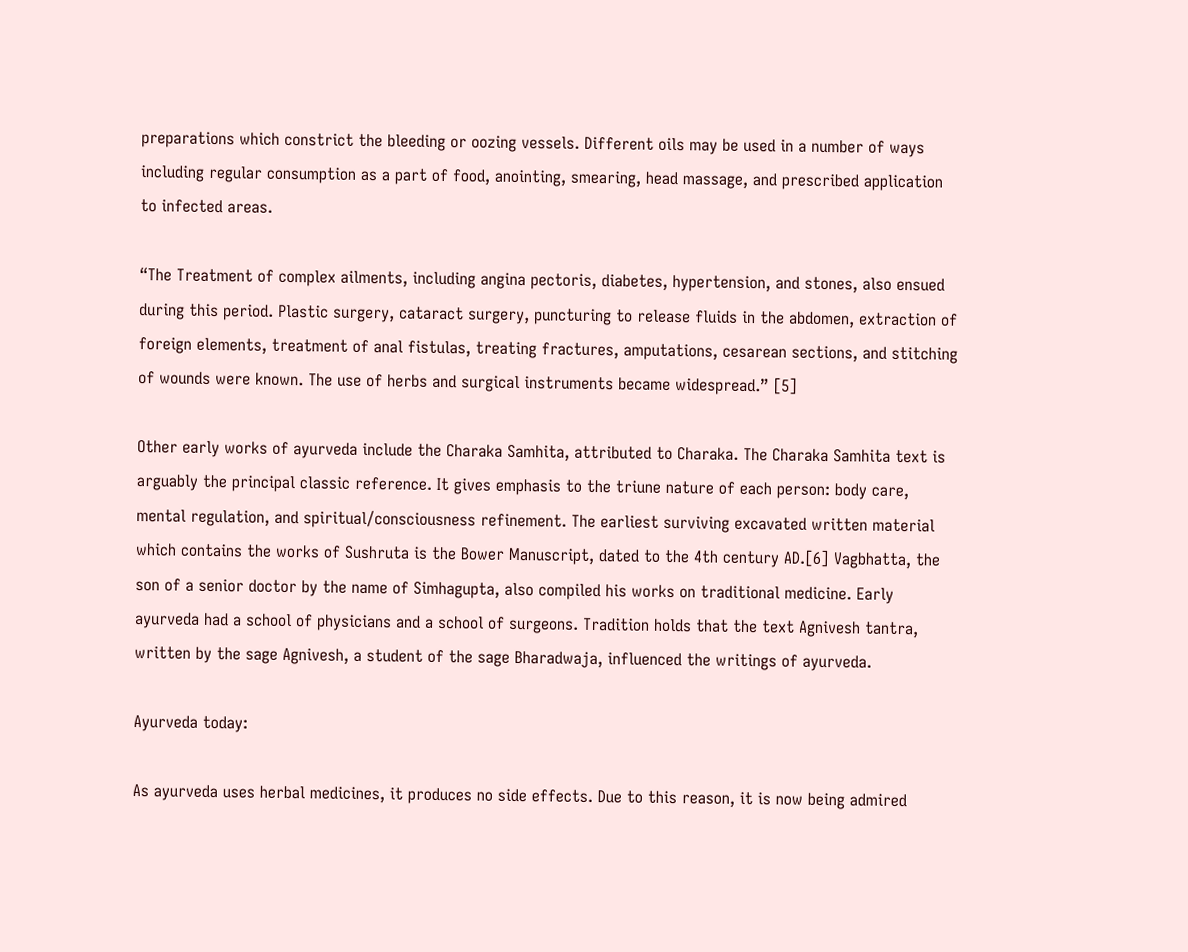preparations which constrict the bleeding or oozing vessels. Different oils may be used in a number of ways including regular consumption as a part of food, anointing, smearing, head massage, and prescribed application to infected areas.

“The Treatment of complex ailments, including angina pectoris, diabetes, hypertension, and stones, also ensued during this period. Plastic surgery, cataract surgery, puncturing to release fluids in the abdomen, extraction of foreign elements, treatment of anal fistulas, treating fractures, amputations, cesarean sections, and stitching of wounds were known. The use of herbs and surgical instruments became widespread.” [5]

Other early works of ayurveda include the Charaka Samhita, attributed to Charaka. The Charaka Samhita text is arguably the principal classic reference. It gives emphasis to the triune nature of each person: body care, mental regulation, and spiritual/consciousness refinement. The earliest surviving excavated written material which contains the works of Sushruta is the Bower Manuscript, dated to the 4th century AD.[6] Vagbhatta, the son of a senior doctor by the name of Simhagupta, also compiled his works on traditional medicine. Early ayurveda had a school of physicians and a school of surgeons. Tradition holds that the text Agnivesh tantra, written by the sage Agnivesh, a student of the sage Bharadwaja, influenced the writings of ayurveda.

Ayurveda today:

As ayurveda uses herbal medicines, it produces no side effects. Due to this reason, it is now being admired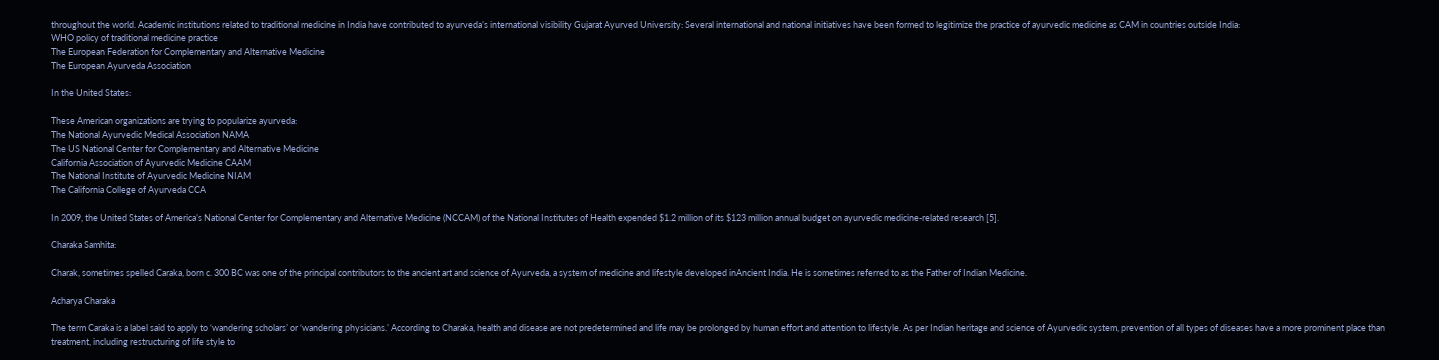throughout the world. Academic institutions related to traditional medicine in India have contributed to ayurveda’s international visibility Gujarat Ayurved University: Several international and national initiatives have been formed to legitimize the practice of ayurvedic medicine as CAM in countries outside India:
WHO policy of traditional medicine practice
The European Federation for Complementary and Alternative Medicine
The European Ayurveda Association

In the United States:

These American organizations are trying to popularize ayurveda:
The National Ayurvedic Medical Association NAMA
The US National Center for Complementary and Alternative Medicine
California Association of Ayurvedic Medicine CAAM
The National Institute of Ayurvedic Medicine NIAM
The California College of Ayurveda CCA

In 2009, the United States of America’s National Center for Complementary and Alternative Medicine (NCCAM) of the National Institutes of Health expended $1.2 million of its $123 million annual budget on ayurvedic medicine-related research [5].

Charaka Samhita:

Charak, sometimes spelled Caraka, born c. 300 BC was one of the principal contributors to the ancient art and science of Ayurveda, a system of medicine and lifestyle developed inAncient India. He is sometimes referred to as the Father of Indian Medicine.

Acharya Charaka

The term Caraka is a label said to apply to ‘wandering scholars’ or ‘wandering physicians.’ According to Charaka, health and disease are not predetermined and life may be prolonged by human effort and attention to lifestyle. As per Indian heritage and science of Ayurvedic system, prevention of all types of diseases have a more prominent place than treatment, including restructuring of life style to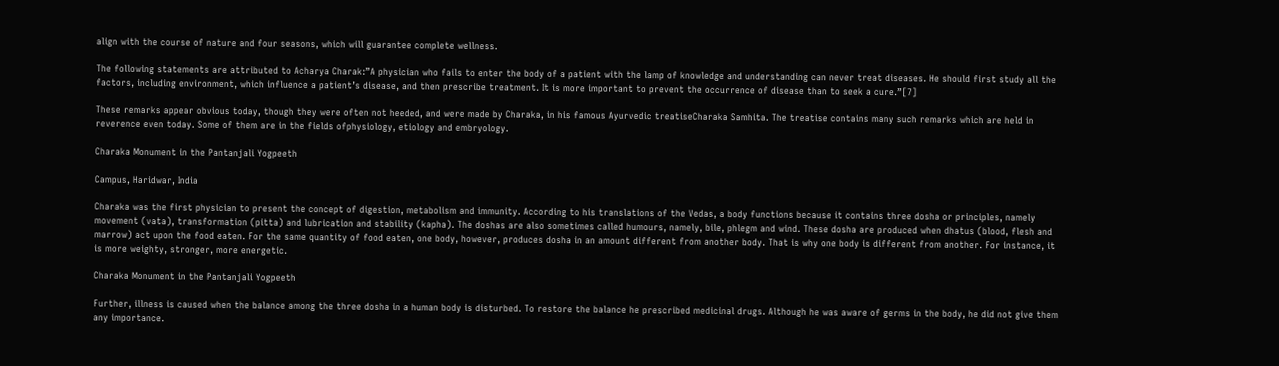align with the course of nature and four seasons, which will guarantee complete wellness.

The following statements are attributed to Acharya Charak:”A physician who fails to enter the body of a patient with the lamp of knowledge and understanding can never treat diseases. He should first study all the factors, including environment, which influence a patient’s disease, and then prescribe treatment. It is more important to prevent the occurrence of disease than to seek a cure.”[7]

These remarks appear obvious today, though they were often not heeded, and were made by Charaka, in his famous Ayurvedic treatiseCharaka Samhita. The treatise contains many such remarks which are held in reverence even today. Some of them are in the fields ofphysiology, etiology and embryology.

Charaka Monument in the Pantanjali Yogpeeth

Campus, Haridwar, India

Charaka was the first physician to present the concept of digestion, metabolism and immunity. According to his translations of the Vedas, a body functions because it contains three dosha or principles, namely movement (vata), transformation (pitta) and lubrication and stability (kapha). The doshas are also sometimes called humours, namely, bile, phlegm and wind. These dosha are produced when dhatus (blood, flesh and marrow) act upon the food eaten. For the same quantity of food eaten, one body, however, produces dosha in an amount different from another body. That is why one body is different from another. For instance, it is more weighty, stronger, more energetic.

Charaka Monument in the Pantanjali Yogpeeth

Further, illness is caused when the balance among the three dosha in a human body is disturbed. To restore the balance he prescribed medicinal drugs. Although he was aware of germs in the body, he did not give them any importance.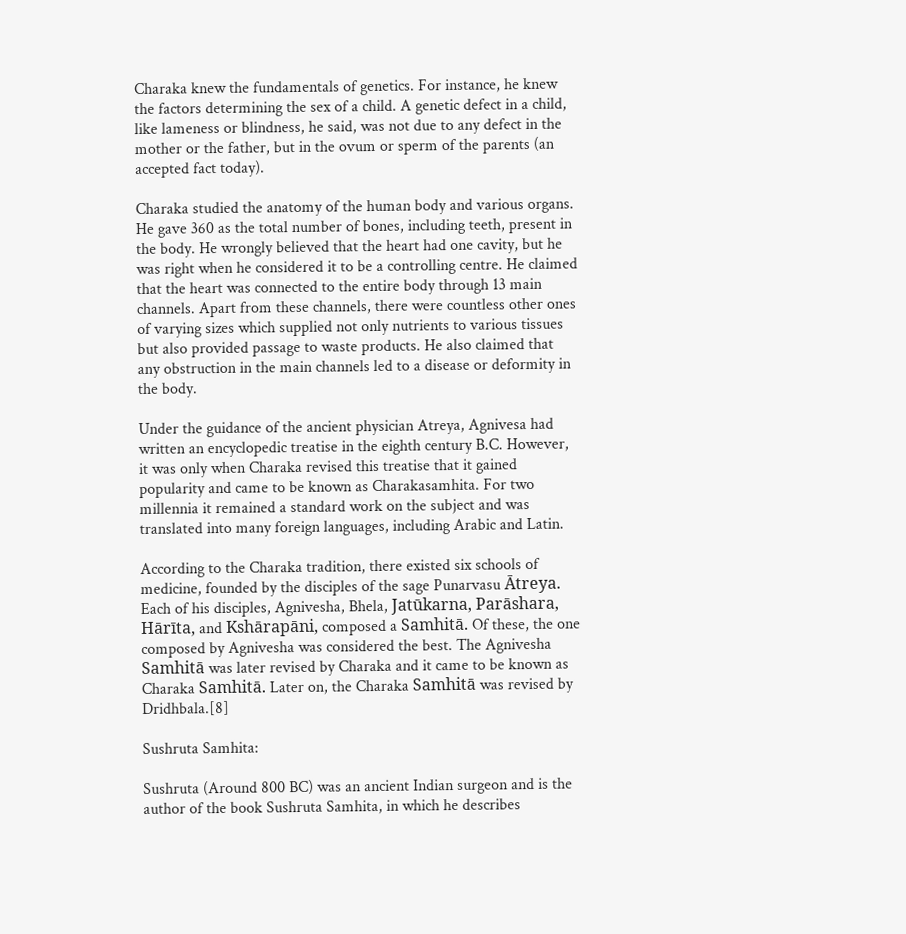Charaka knew the fundamentals of genetics. For instance, he knew the factors determining the sex of a child. A genetic defect in a child, like lameness or blindness, he said, was not due to any defect in the mother or the father, but in the ovum or sperm of the parents (an accepted fact today).

Charaka studied the anatomy of the human body and various organs. He gave 360 as the total number of bones, including teeth, present in the body. He wrongly believed that the heart had one cavity, but he was right when he considered it to be a controlling centre. He claimed that the heart was connected to the entire body through 13 main channels. Apart from these channels, there were countless other ones of varying sizes which supplied not only nutrients to various tissues but also provided passage to waste products. He also claimed that any obstruction in the main channels led to a disease or deformity in the body.

Under the guidance of the ancient physician Atreya, Agnivesa had written an encyclopedic treatise in the eighth century B.C. However, it was only when Charaka revised this treatise that it gained popularity and came to be known as Charakasamhita. For two millennia it remained a standard work on the subject and was translated into many foreign languages, including Arabic and Latin.

According to the Charaka tradition, there existed six schools of medicine, founded by the disciples of the sage Punarvasu Ātreya. Each of his disciples, Agnivesha, Bhela, Jatūkarna, Parāshara, Hārīta, and Kshārapāni, composed a Samhitā. Of these, the one composed by Agnivesha was considered the best. The Agnivesha Samhitā was later revised by Charaka and it came to be known as Charaka Samhitā. Later on, the Charaka Samhitā was revised by Dridhbala.[8]

Sushruta Samhita:

Sushruta (Around 800 BC) was an ancient Indian surgeon and is the author of the book Sushruta Samhita, in which he describes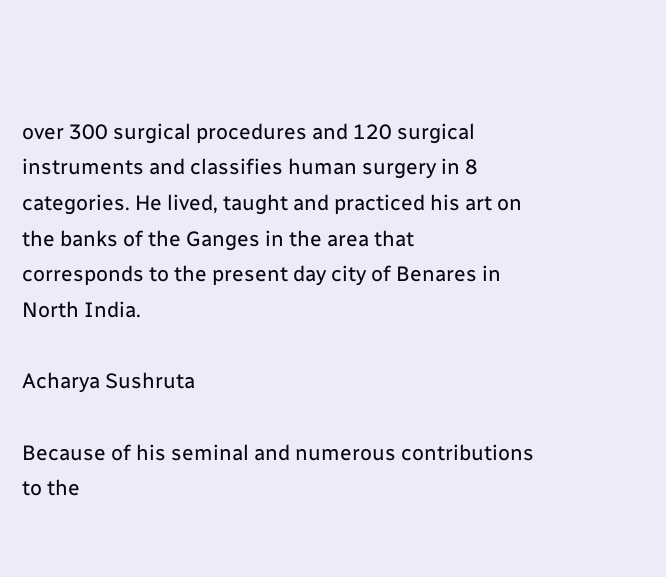over 300 surgical procedures and 120 surgical instruments and classifies human surgery in 8 categories. He lived, taught and practiced his art on the banks of the Ganges in the area that corresponds to the present day city of Benares in North India.

Acharya Sushruta

Because of his seminal and numerous contributions to the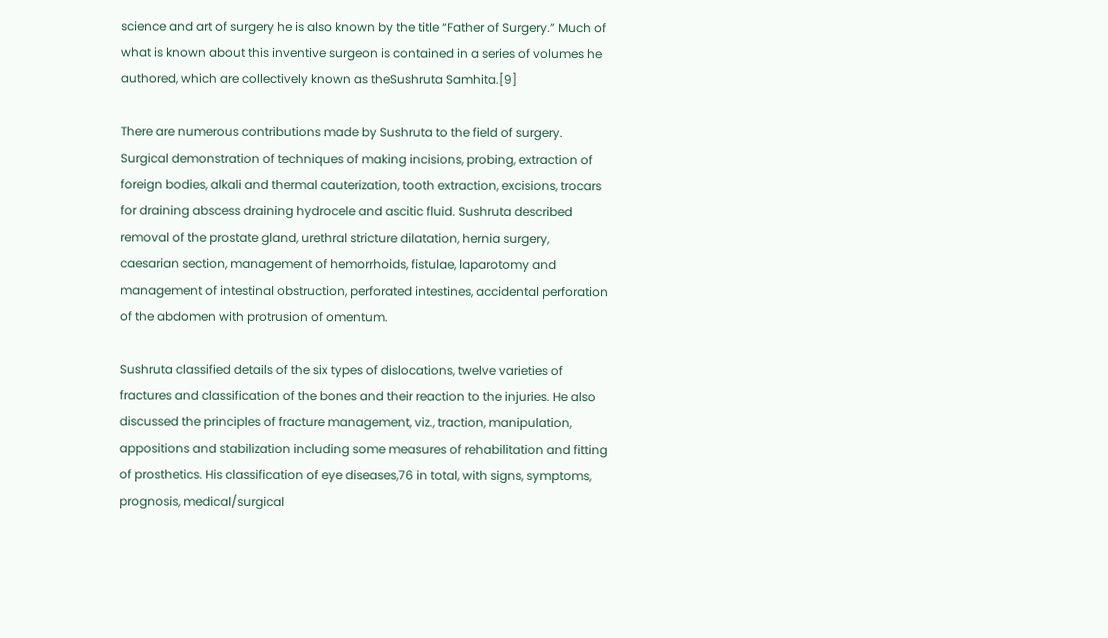science and art of surgery he is also known by the title “Father of Surgery.” Much of what is known about this inventive surgeon is contained in a series of volumes he authored, which are collectively known as theSushruta Samhita.[9]

There are numerous contributions made by Sushruta to the field of surgery. Surgical demonstration of techniques of making incisions, probing, extraction of foreign bodies, alkali and thermal cauterization, tooth extraction, excisions, trocars for draining abscess draining hydrocele and ascitic fluid. Sushruta described removal of the prostate gland, urethral stricture dilatation, hernia surgery, caesarian section, management of hemorrhoids, fistulae, laparotomy and management of intestinal obstruction, perforated intestines, accidental perforation of the abdomen with protrusion of omentum.

Sushruta classified details of the six types of dislocations, twelve varieties of fractures and classification of the bones and their reaction to the injuries. He also discussed the principles of fracture management, viz., traction, manipulation, appositions and stabilization including some measures of rehabilitation and fitting of prosthetics. His classification of eye diseases,76 in total, with signs, symptoms, prognosis, medical/surgical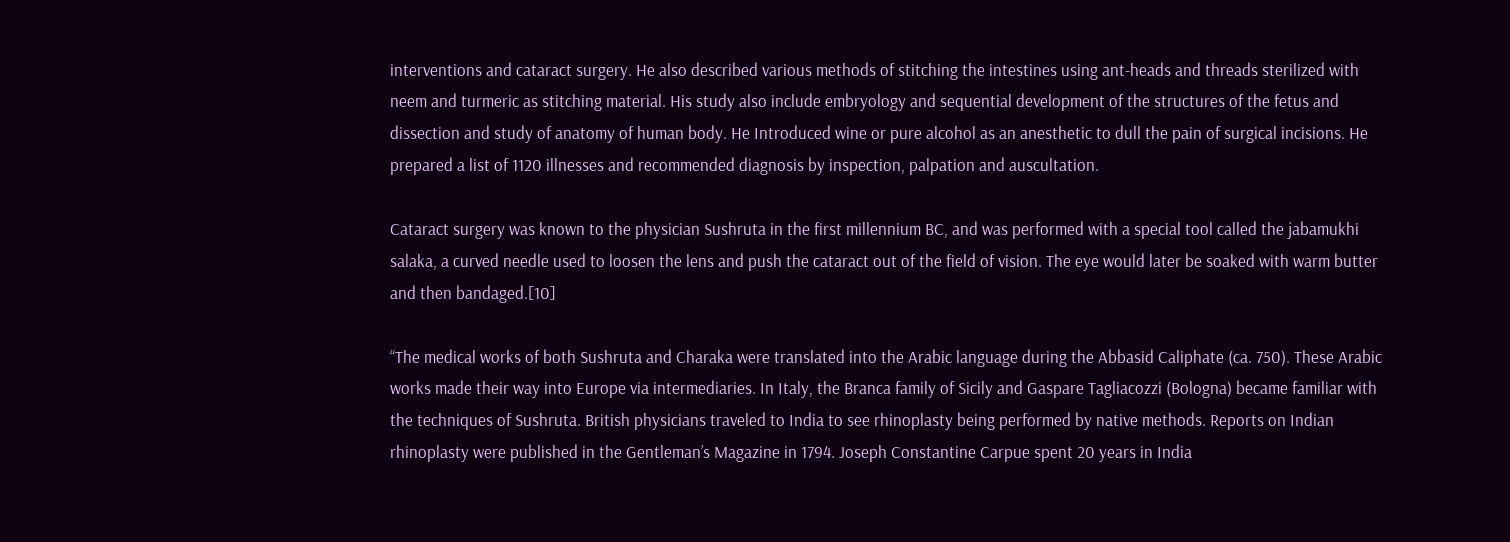interventions and cataract surgery. He also described various methods of stitching the intestines using ant-heads and threads sterilized with neem and turmeric as stitching material. His study also include embryology and sequential development of the structures of the fetus and dissection and study of anatomy of human body. He Introduced wine or pure alcohol as an anesthetic to dull the pain of surgical incisions. He prepared a list of 1120 illnesses and recommended diagnosis by inspection, palpation and auscultation.

Cataract surgery was known to the physician Sushruta in the first millennium BC, and was performed with a special tool called the jabamukhi salaka, a curved needle used to loosen the lens and push the cataract out of the field of vision. The eye would later be soaked with warm butter and then bandaged.[10]

“The medical works of both Sushruta and Charaka were translated into the Arabic language during the Abbasid Caliphate (ca. 750). These Arabic works made their way into Europe via intermediaries. In Italy, the Branca family of Sicily and Gaspare Tagliacozzi (Bologna) became familiar with the techniques of Sushruta. British physicians traveled to India to see rhinoplasty being performed by native methods. Reports on Indian rhinoplasty were published in the Gentleman’s Magazine in 1794. Joseph Constantine Carpue spent 20 years in India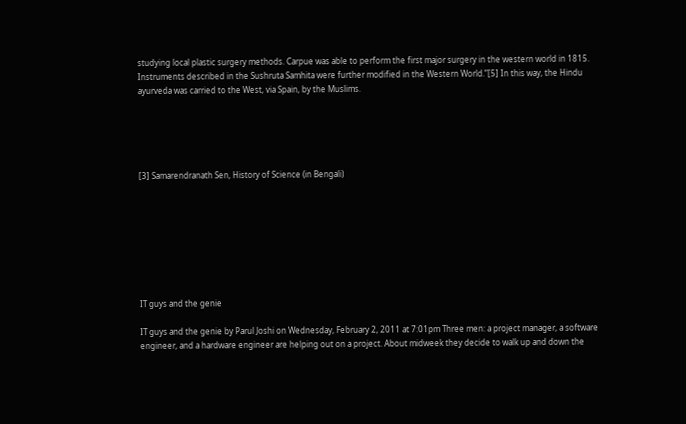studying local plastic surgery methods. Carpue was able to perform the first major surgery in the western world in 1815. Instruments described in the Sushruta Samhita were further modified in the Western World.”[5] In this way, the Hindu ayurveda was carried to the West, via Spain, by the Muslims.





[3] Samarendranath Sen, History of Science (in Bengali)








IT guys and the genie

IT guys and the genie by Parul Joshi on Wednesday, February 2, 2011 at 7:01pm Three men: a project manager, a software engineer, and a hardware engineer are helping out on a project. About midweek they decide to walk up and down the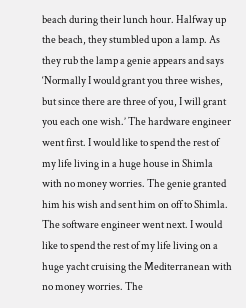beach during their lunch hour. Halfway up the beach, they stumbled upon a lamp. As they rub the lamp a genie appears and says ‘Normally I would grant you three wishes, but since there are three of you, I will grant you each one wish.’ The hardware engineer went first. I would like to spend the rest of my life living in a huge house in Shimla with no money worries. The genie granted him his wish and sent him on off to Shimla. The software engineer went next. I would like to spend the rest of my life living on a huge yacht cruising the Mediterranean with no money worries. The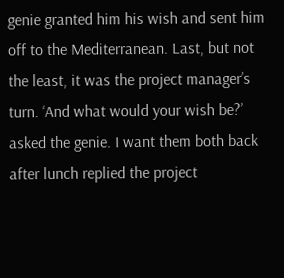genie granted him his wish and sent him off to the Mediterranean. Last, but not the least, it was the project manager’s turn. ‘And what would your wish be?’ asked the genie. I want them both back after lunch replied the project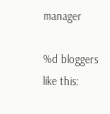manager

%d bloggers like this: